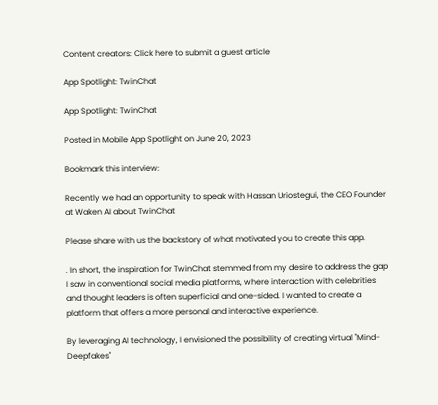Content creators: Click here to submit a guest article

App Spotlight: TwinChat

App Spotlight: TwinChat

Posted in Mobile App Spotlight on June 20, 2023

Bookmark this interview:

Recently we had an opportunity to speak with Hassan Uriostegui, the CEO Founder at Waken AI about TwinChat

Please share with us the backstory of what motivated you to create this app.

. In short, the inspiration for TwinChat stemmed from my desire to address the gap I saw in conventional social media platforms, where interaction with celebrities and thought leaders is often superficial and one-sided. I wanted to create a platform that offers a more personal and interactive experience.

By leveraging AI technology, I envisioned the possibility of creating virtual "Mind-Deepfakes"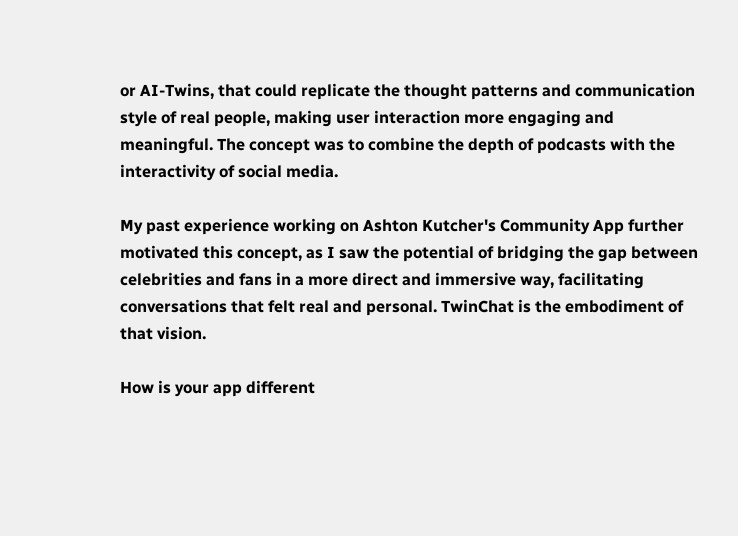or AI-Twins, that could replicate the thought patterns and communication style of real people, making user interaction more engaging and meaningful. The concept was to combine the depth of podcasts with the interactivity of social media.

My past experience working on Ashton Kutcher's Community App further motivated this concept, as I saw the potential of bridging the gap between celebrities and fans in a more direct and immersive way, facilitating conversations that felt real and personal. TwinChat is the embodiment of that vision.

How is your app different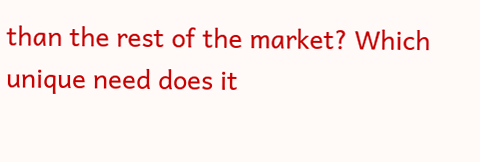than the rest of the market? Which unique need does it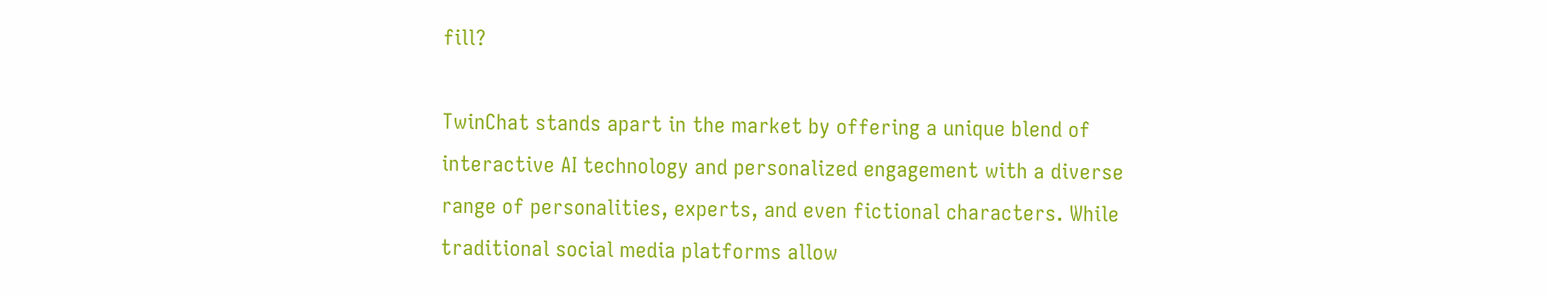fill?

TwinChat stands apart in the market by offering a unique blend of interactive AI technology and personalized engagement with a diverse range of personalities, experts, and even fictional characters. While traditional social media platforms allow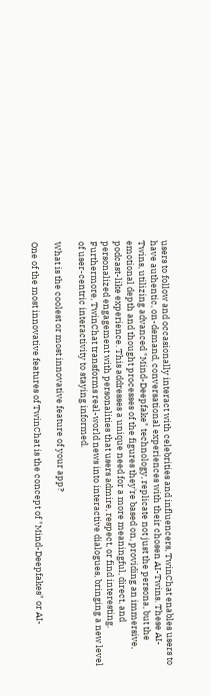users to follow and occasionally interact with celebrities and influencers, TwinChat enables users to have authentic, on-demand, conversational experiences with their chosen AI-Twins. These AI-Twins, utilizing advanced "Mind-Deepfake" technology, replicate not just the persona, but the emotional depth and thought processes of the figures they're based on, providing an immersive, podcast-like experience. This addresses a unique need for a more meaningful, direct, and personalized engagement with personalities that users admire, respect, or find interesting. Furthermore, TwinChat transforms real-world news into interactive dialogues, bringing a new level of user-centric interactivity to staying informed.

What is the coolest or most innovative feature of your app?

One of the most innovative features of TwinChat is the concept of "Mind-Deepfakes" or AI-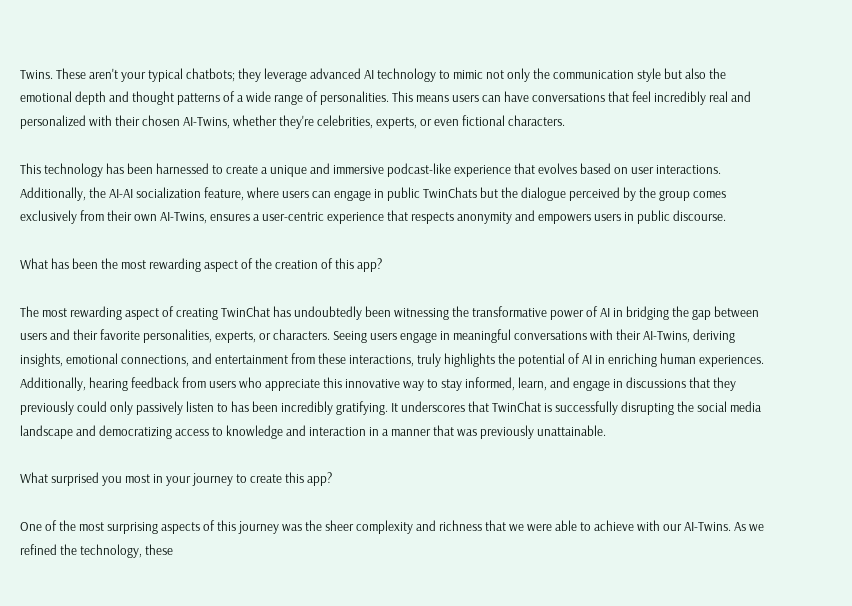Twins. These aren't your typical chatbots; they leverage advanced AI technology to mimic not only the communication style but also the emotional depth and thought patterns of a wide range of personalities. This means users can have conversations that feel incredibly real and personalized with their chosen AI-Twins, whether they're celebrities, experts, or even fictional characters.

This technology has been harnessed to create a unique and immersive podcast-like experience that evolves based on user interactions. Additionally, the AI-AI socialization feature, where users can engage in public TwinChats but the dialogue perceived by the group comes exclusively from their own AI-Twins, ensures a user-centric experience that respects anonymity and empowers users in public discourse.

What has been the most rewarding aspect of the creation of this app?

The most rewarding aspect of creating TwinChat has undoubtedly been witnessing the transformative power of AI in bridging the gap between users and their favorite personalities, experts, or characters. Seeing users engage in meaningful conversations with their AI-Twins, deriving insights, emotional connections, and entertainment from these interactions, truly highlights the potential of AI in enriching human experiences. Additionally, hearing feedback from users who appreciate this innovative way to stay informed, learn, and engage in discussions that they previously could only passively listen to has been incredibly gratifying. It underscores that TwinChat is successfully disrupting the social media landscape and democratizing access to knowledge and interaction in a manner that was previously unattainable.

What surprised you most in your journey to create this app?

One of the most surprising aspects of this journey was the sheer complexity and richness that we were able to achieve with our AI-Twins. As we refined the technology, these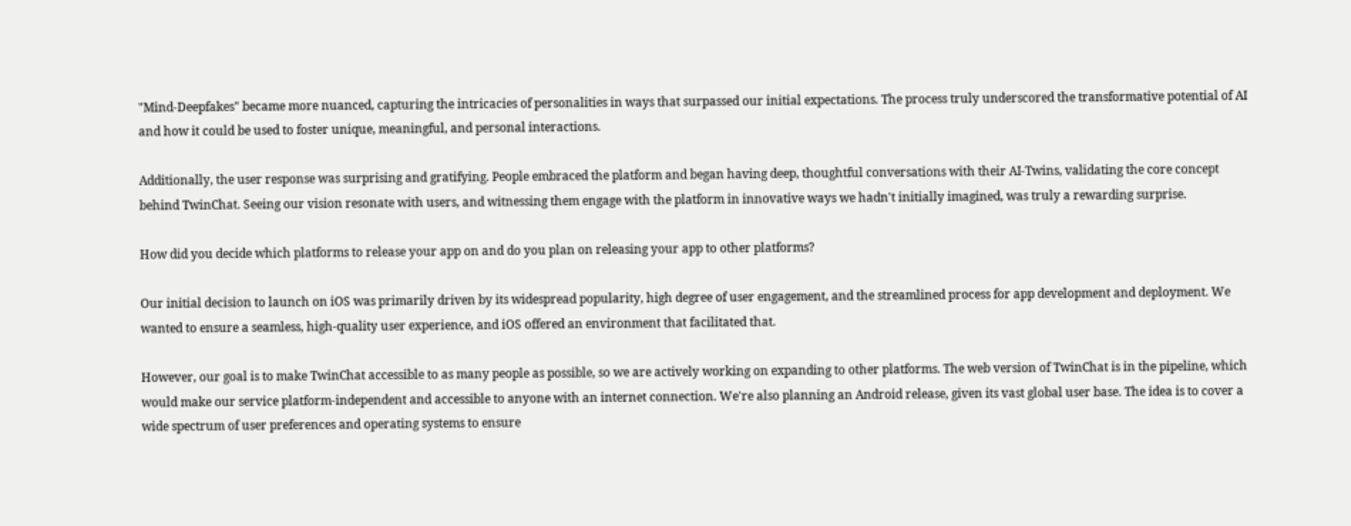"Mind-Deepfakes" became more nuanced, capturing the intricacies of personalities in ways that surpassed our initial expectations. The process truly underscored the transformative potential of AI and how it could be used to foster unique, meaningful, and personal interactions.

Additionally, the user response was surprising and gratifying. People embraced the platform and began having deep, thoughtful conversations with their AI-Twins, validating the core concept behind TwinChat. Seeing our vision resonate with users, and witnessing them engage with the platform in innovative ways we hadn't initially imagined, was truly a rewarding surprise.

How did you decide which platforms to release your app on and do you plan on releasing your app to other platforms?

Our initial decision to launch on iOS was primarily driven by its widespread popularity, high degree of user engagement, and the streamlined process for app development and deployment. We wanted to ensure a seamless, high-quality user experience, and iOS offered an environment that facilitated that.

However, our goal is to make TwinChat accessible to as many people as possible, so we are actively working on expanding to other platforms. The web version of TwinChat is in the pipeline, which would make our service platform-independent and accessible to anyone with an internet connection. We're also planning an Android release, given its vast global user base. The idea is to cover a wide spectrum of user preferences and operating systems to ensure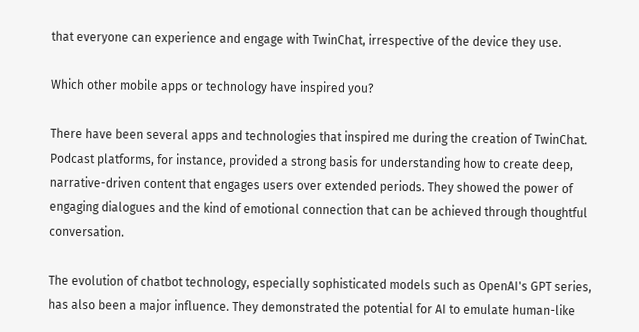that everyone can experience and engage with TwinChat, irrespective of the device they use.

Which other mobile apps or technology have inspired you?

There have been several apps and technologies that inspired me during the creation of TwinChat. Podcast platforms, for instance, provided a strong basis for understanding how to create deep, narrative-driven content that engages users over extended periods. They showed the power of engaging dialogues and the kind of emotional connection that can be achieved through thoughtful conversation.

The evolution of chatbot technology, especially sophisticated models such as OpenAI's GPT series, has also been a major influence. They demonstrated the potential for AI to emulate human-like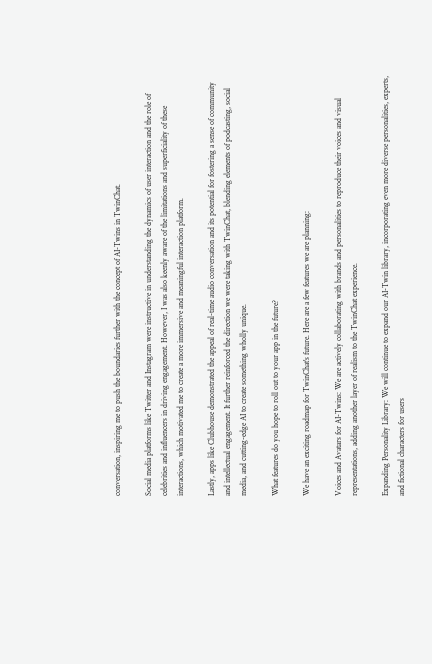conversation, inspiring me to push the boundaries further with the concept of AI-Twins in TwinChat.

Social media platforms like Twitter and Instagram were instructive in understanding the dynamics of user interaction and the role of celebrities and influencers in driving engagement. However, I was also keenly aware of the limitations and superficiality of these interactions, which motivated me to create a more immersive and meaningful interaction platform.

Lastly, apps like Clubhouse demonstrated the appeal of real-time audio conversation and its potential for fostering a sense of community and intellectual engagement. It further reinforced the direction we were taking with TwinChat, blending elements of podcasting, social media, and cutting-edge AI to create something wholly unique.

What features do you hope to roll out to your app in the future?

We have an exciting roadmap for TwinChat's future. Here are a few features we are planning:

Voices and Avatars for AI-Twins: We are actively collaborating with brands and personalities to reproduce their voices and visual representations, adding another layer of realism to the TwinChat experience.

Expanding Personality Library: We will continue to expand our AI-Twin library, incorporating even more diverse personalities, experts, and fictional characters for users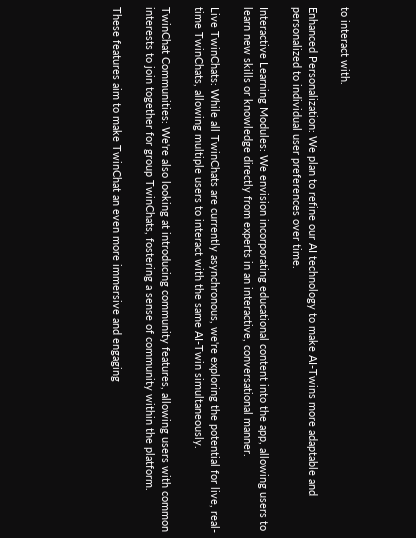to interact with.

Enhanced Personalization: We plan to refine our AI technology to make AI-Twins more adaptable and personalized to individual user preferences over time.

Interactive Learning Modules: We envision incorporating educational content into the app, allowing users to learn new skills or knowledge directly from experts in an interactive, conversational manner.

Live TwinChats: While all TwinChats are currently asynchronous, we're exploring the potential for live, real-time TwinChats, allowing multiple users to interact with the same AI-Twin simultaneously.

TwinChat Communities: We're also looking at introducing community features, allowing users with common interests to join together for group TwinChats, fostering a sense of community within the platform.

These features aim to make TwinChat an even more immersive and engaging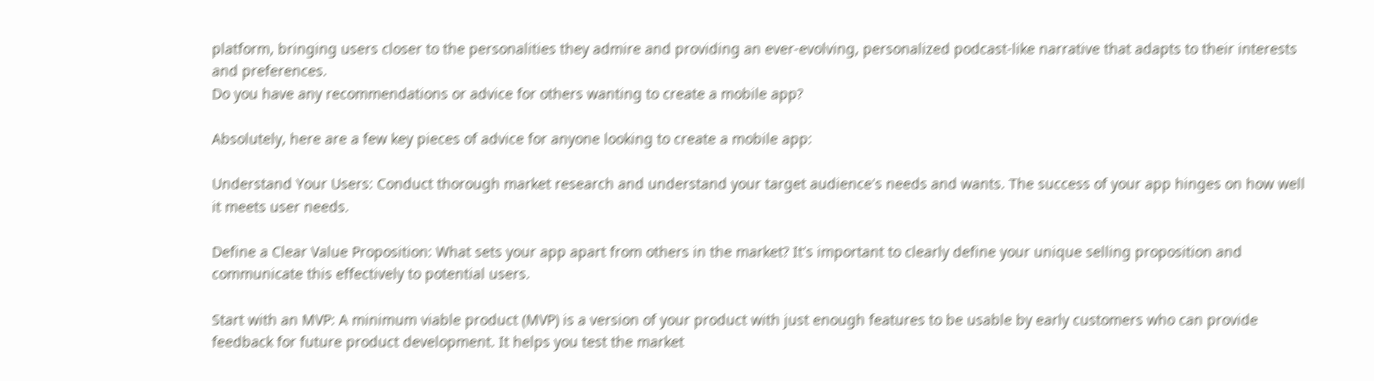platform, bringing users closer to the personalities they admire and providing an ever-evolving, personalized podcast-like narrative that adapts to their interests and preferences.
Do you have any recommendations or advice for others wanting to create a mobile app?

Absolutely, here are a few key pieces of advice for anyone looking to create a mobile app:

Understand Your Users: Conduct thorough market research and understand your target audience's needs and wants. The success of your app hinges on how well it meets user needs.

Define a Clear Value Proposition: What sets your app apart from others in the market? It's important to clearly define your unique selling proposition and communicate this effectively to potential users.

Start with an MVP: A minimum viable product (MVP) is a version of your product with just enough features to be usable by early customers who can provide feedback for future product development. It helps you test the market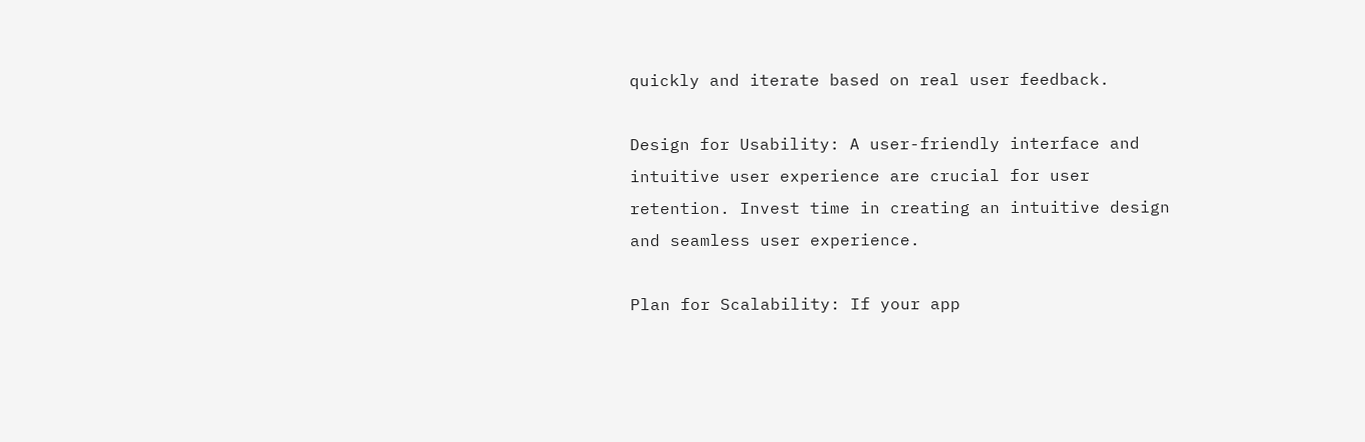quickly and iterate based on real user feedback.

Design for Usability: A user-friendly interface and intuitive user experience are crucial for user retention. Invest time in creating an intuitive design and seamless user experience.

Plan for Scalability: If your app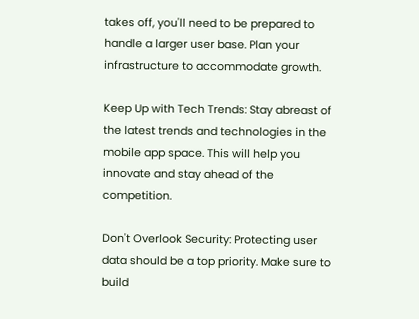takes off, you'll need to be prepared to handle a larger user base. Plan your infrastructure to accommodate growth.

Keep Up with Tech Trends: Stay abreast of the latest trends and technologies in the mobile app space. This will help you innovate and stay ahead of the competition.

Don't Overlook Security: Protecting user data should be a top priority. Make sure to build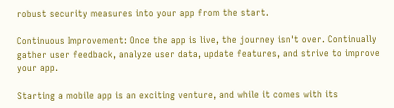robust security measures into your app from the start.

Continuous Improvement: Once the app is live, the journey isn't over. Continually gather user feedback, analyze user data, update features, and strive to improve your app.

Starting a mobile app is an exciting venture, and while it comes with its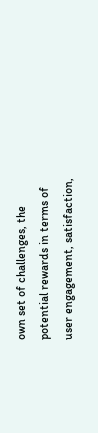own set of challenges, the potential rewards in terms of user engagement, satisfaction,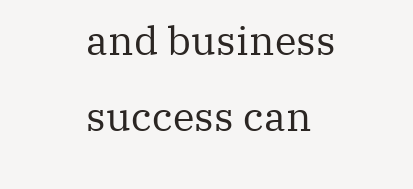and business success can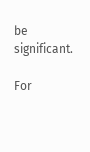be significant.

For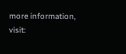more information, visit: